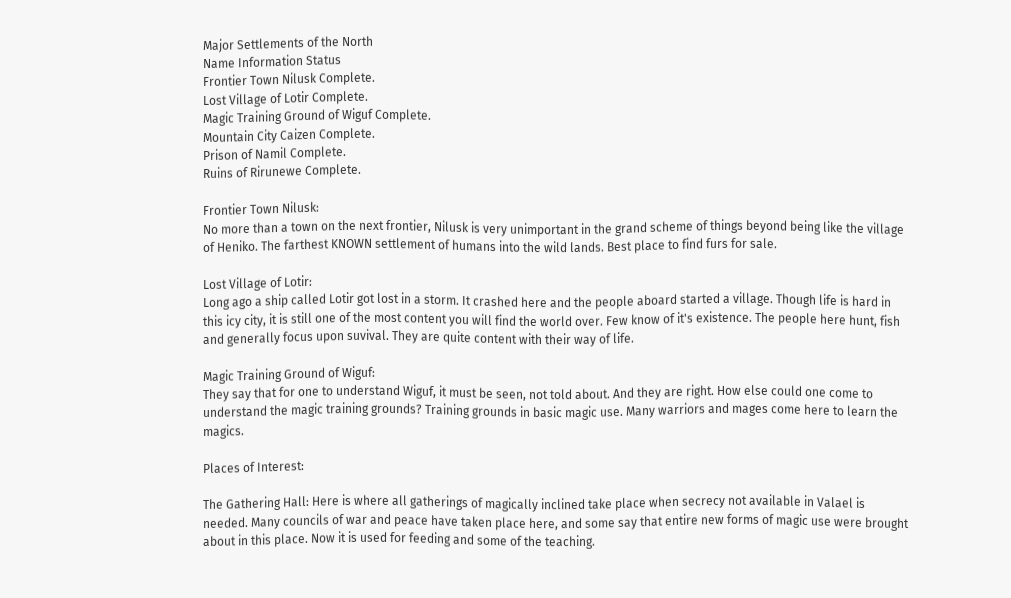Major Settlements of the North
Name Information Status
Frontier Town Nilusk Complete.
Lost Village of Lotir Complete.
Magic Training Ground of Wiguf Complete.
Mountain City Caizen Complete.
Prison of Namil Complete.
Ruins of Rirunewe Complete.

Frontier Town Nilusk:
No more than a town on the next frontier, Nilusk is very unimportant in the grand scheme of things beyond being like the village of Heniko. The farthest KNOWN settlement of humans into the wild lands. Best place to find furs for sale.

Lost Village of Lotir:
Long ago a ship called Lotir got lost in a storm. It crashed here and the people aboard started a village. Though life is hard in this icy city, it is still one of the most content you will find the world over. Few know of it's existence. The people here hunt, fish and generally focus upon suvival. They are quite content with their way of life.

Magic Training Ground of Wiguf:
They say that for one to understand Wiguf, it must be seen, not told about. And they are right. How else could one come to understand the magic training grounds? Training grounds in basic magic use. Many warriors and mages come here to learn the magics.

Places of Interest:

The Gathering Hall: Here is where all gatherings of magically inclined take place when secrecy not available in Valael is needed. Many councils of war and peace have taken place here, and some say that entire new forms of magic use were brought about in this place. Now it is used for feeding and some of the teaching.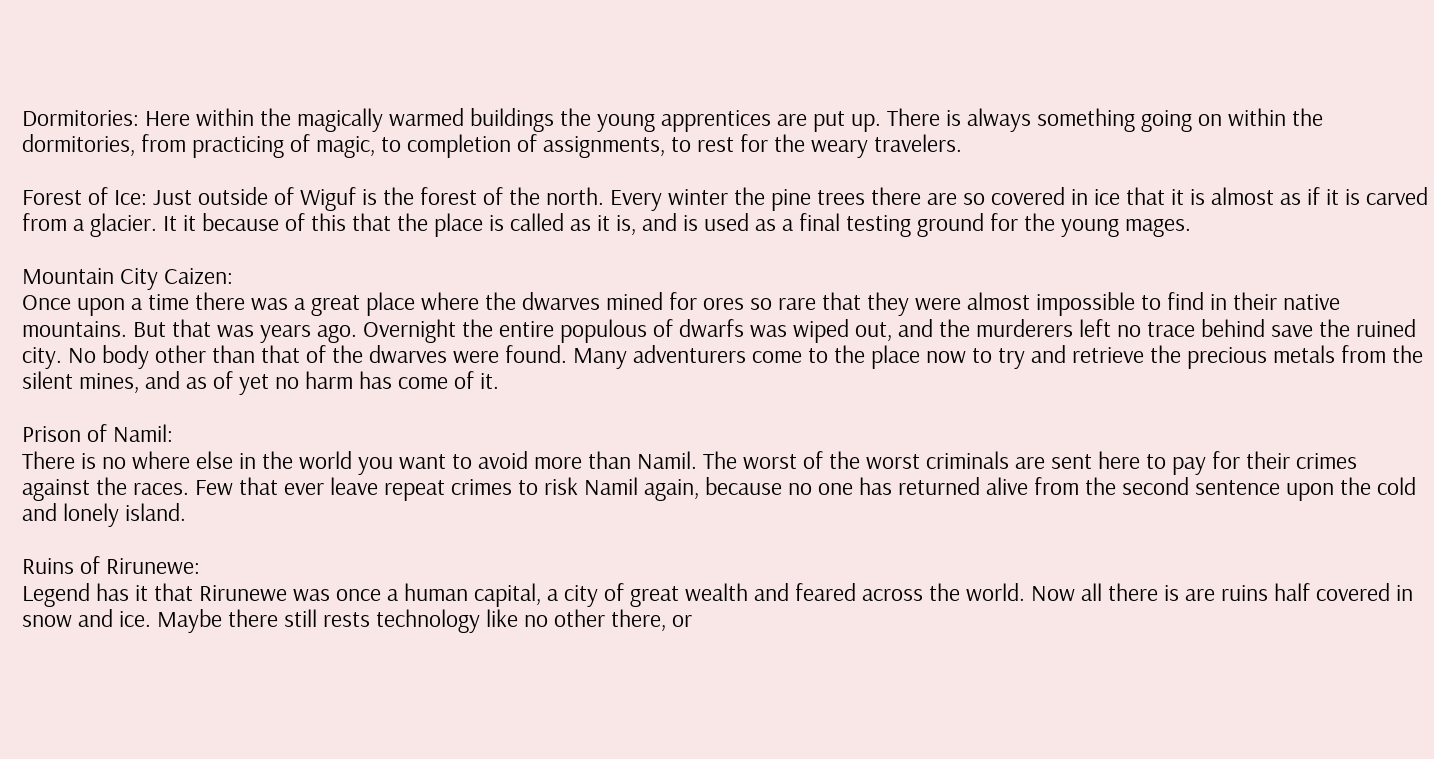Dormitories: Here within the magically warmed buildings the young apprentices are put up. There is always something going on within the dormitories, from practicing of magic, to completion of assignments, to rest for the weary travelers.

Forest of Ice: Just outside of Wiguf is the forest of the north. Every winter the pine trees there are so covered in ice that it is almost as if it is carved from a glacier. It it because of this that the place is called as it is, and is used as a final testing ground for the young mages.

Mountain City Caizen:
Once upon a time there was a great place where the dwarves mined for ores so rare that they were almost impossible to find in their native mountains. But that was years ago. Overnight the entire populous of dwarfs was wiped out, and the murderers left no trace behind save the ruined city. No body other than that of the dwarves were found. Many adventurers come to the place now to try and retrieve the precious metals from the silent mines, and as of yet no harm has come of it.

Prison of Namil:
There is no where else in the world you want to avoid more than Namil. The worst of the worst criminals are sent here to pay for their crimes against the races. Few that ever leave repeat crimes to risk Namil again, because no one has returned alive from the second sentence upon the cold and lonely island.

Ruins of Rirunewe:
Legend has it that Rirunewe was once a human capital, a city of great wealth and feared across the world. Now all there is are ruins half covered in snow and ice. Maybe there still rests technology like no other there, or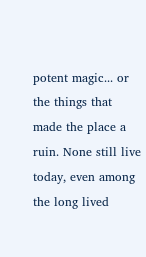potent magic... or the things that made the place a ruin. None still live today, even among the long lived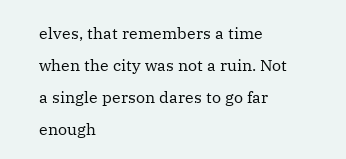elves, that remembers a time when the city was not a ruin. Not a single person dares to go far enough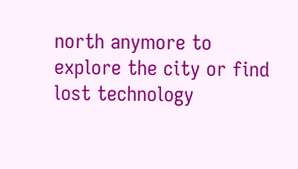north anymore to explore the city or find lost technology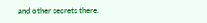and other secrets there.